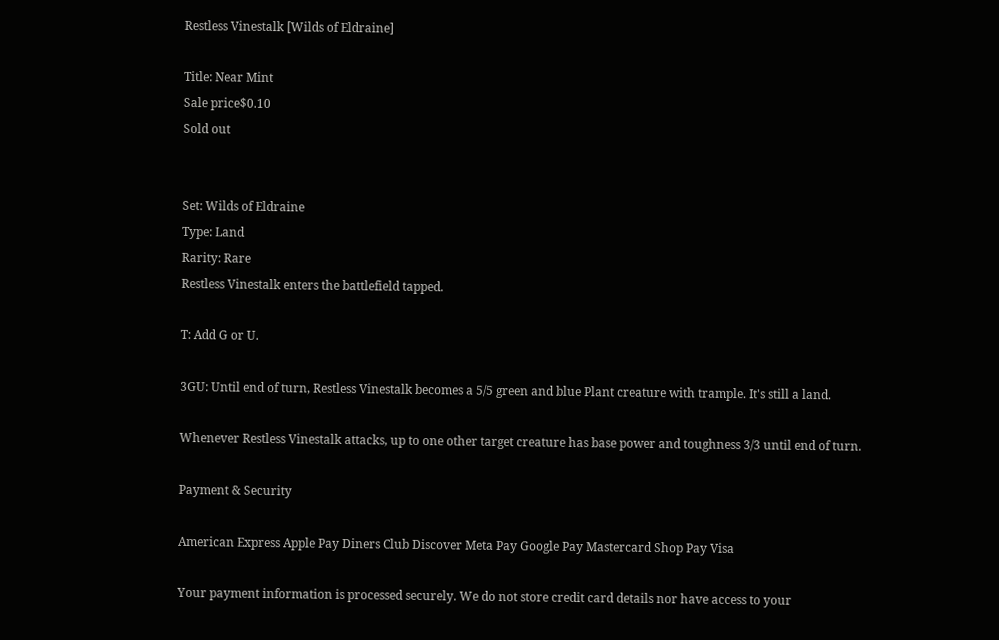Restless Vinestalk [Wilds of Eldraine]

Title: Near Mint
Sale price$0.10
Sold out


Set: Wilds of Eldraine
Type: Land
Rarity: Rare
Restless Vinestalk enters the battlefield tapped.

T: Add G or U.

3GU: Until end of turn, Restless Vinestalk becomes a 5/5 green and blue Plant creature with trample. It's still a land.

Whenever Restless Vinestalk attacks, up to one other target creature has base power and toughness 3/3 until end of turn.

Payment & Security

American Express Apple Pay Diners Club Discover Meta Pay Google Pay Mastercard Shop Pay Visa

Your payment information is processed securely. We do not store credit card details nor have access to your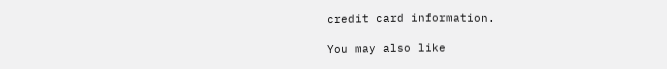credit card information.

You may also like